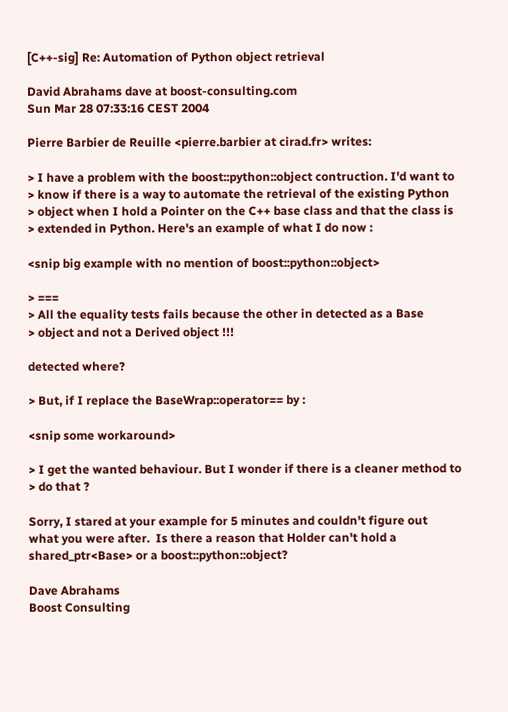[C++-sig] Re: Automation of Python object retrieval

David Abrahams dave at boost-consulting.com
Sun Mar 28 07:33:16 CEST 2004

Pierre Barbier de Reuille <pierre.barbier at cirad.fr> writes:

> I have a problem with the boost::python::object contruction. I'd want to
> know if there is a way to automate the retrieval of the existing Python
> object when I hold a Pointer on the C++ base class and that the class is
> extended in Python. Here's an example of what I do now :

<snip big example with no mention of boost::python::object>

> ===
> All the equality tests fails because the other in detected as a Base
> object and not a Derived object !!!

detected where?

> But, if I replace the BaseWrap::operator== by :

<snip some workaround>

> I get the wanted behaviour. But I wonder if there is a cleaner method to
> do that ?

Sorry, I stared at your example for 5 minutes and couldn't figure out
what you were after.  Is there a reason that Holder can't hold a
shared_ptr<Base> or a boost::python::object?

Dave Abrahams
Boost Consulting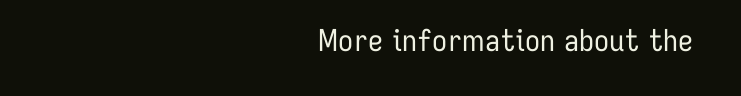More information about the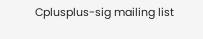Cplusplus-sig mailing list